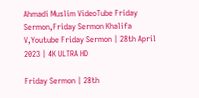Ahmadi Muslim VideoTube Friday Sermon,Friday Sermon Khalifa V,Youtube Friday Sermon | 28th April 2023 | 4K ULTRA HD

Friday Sermon | 28th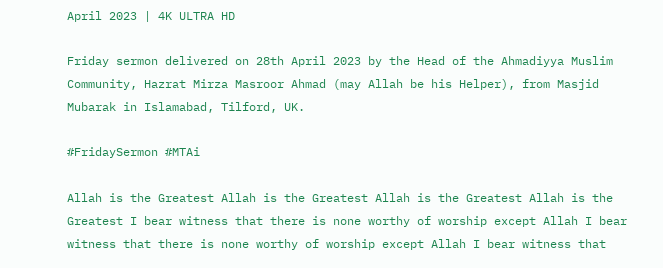April 2023 | 4K ULTRA HD

Friday sermon delivered on 28th April 2023 by the Head of the Ahmadiyya Muslim Community, Hazrat Mirza Masroor Ahmad (may Allah be his Helper), from Masjid Mubarak in Islamabad, Tilford, UK.

#FridaySermon #MTAi

Allah is the Greatest Allah is the Greatest Allah is the Greatest Allah is the Greatest I bear witness that there is none worthy of worship except Allah I bear witness that there is none worthy of worship except Allah I bear witness that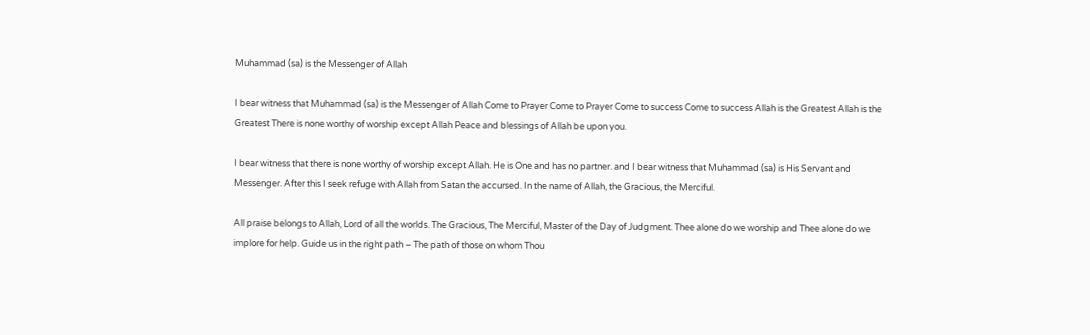Muhammad (sa) is the Messenger of Allah

I bear witness that Muhammad (sa) is the Messenger of Allah Come to Prayer Come to Prayer Come to success Come to success Allah is the Greatest Allah is the Greatest There is none worthy of worship except Allah Peace and blessings of Allah be upon you.

I bear witness that there is none worthy of worship except Allah. He is One and has no partner. and I bear witness that Muhammad (sa) is His Servant and Messenger. After this I seek refuge with Allah from Satan the accursed. In the name of Allah, the Gracious, the Merciful.

All praise belongs to Allah, Lord of all the worlds. The Gracious, The Merciful, Master of the Day of Judgment. Thee alone do we worship and Thee alone do we implore for help. Guide us in the right path – The path of those on whom Thou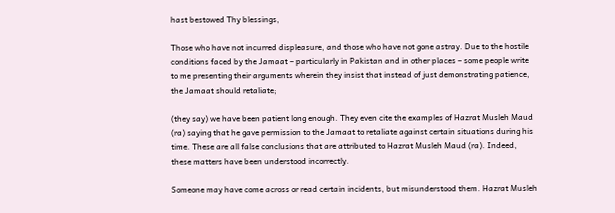hast bestowed Thy blessings,

Those who have not incurred displeasure, and those who have not gone astray. Due to the hostile conditions faced by the Jamaat – particularly in Pakistan and in other places – some people write to me presenting their arguments wherein they insist that instead of just demonstrating patience, the Jamaat should retaliate;

(they say) we have been patient long enough. They even cite the examples of Hazrat Musleh Maud (ra) saying that he gave permission to the Jamaat to retaliate against certain situations during his time. These are all false conclusions that are attributed to Hazrat Musleh Maud (ra). Indeed, these matters have been understood incorrectly.

Someone may have come across or read certain incidents, but misunderstood them. Hazrat Musleh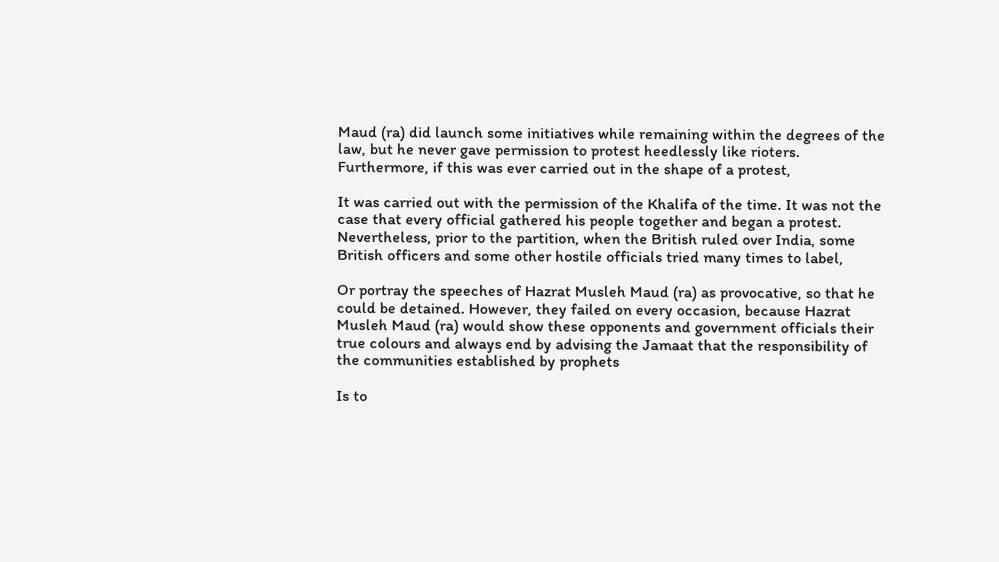Maud (ra) did launch some initiatives while remaining within the degrees of the law, but he never gave permission to protest heedlessly like rioters. Furthermore, if this was ever carried out in the shape of a protest,

It was carried out with the permission of the Khalifa of the time. It was not the case that every official gathered his people together and began a protest. Nevertheless, prior to the partition, when the British ruled over India, some British officers and some other hostile officials tried many times to label,

Or portray the speeches of Hazrat Musleh Maud (ra) as provocative, so that he could be detained. However, they failed on every occasion, because Hazrat Musleh Maud (ra) would show these opponents and government officials their true colours and always end by advising the Jamaat that the responsibility of the communities established by prophets

Is to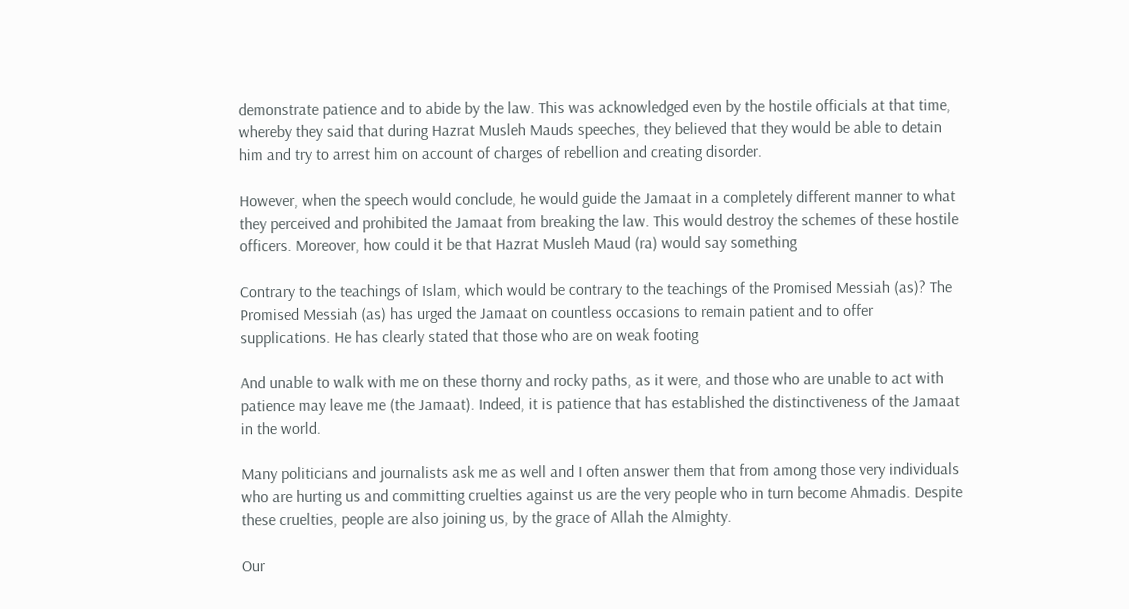demonstrate patience and to abide by the law. This was acknowledged even by the hostile officials at that time, whereby they said that during Hazrat Musleh Mauds speeches, they believed that they would be able to detain him and try to arrest him on account of charges of rebellion and creating disorder.

However, when the speech would conclude, he would guide the Jamaat in a completely different manner to what they perceived and prohibited the Jamaat from breaking the law. This would destroy the schemes of these hostile officers. Moreover, how could it be that Hazrat Musleh Maud (ra) would say something

Contrary to the teachings of Islam, which would be contrary to the teachings of the Promised Messiah (as)? The Promised Messiah (as) has urged the Jamaat on countless occasions to remain patient and to offer supplications. He has clearly stated that those who are on weak footing

And unable to walk with me on these thorny and rocky paths, as it were, and those who are unable to act with patience may leave me (the Jamaat). Indeed, it is patience that has established the distinctiveness of the Jamaat in the world.

Many politicians and journalists ask me as well and I often answer them that from among those very individuals who are hurting us and committing cruelties against us are the very people who in turn become Ahmadis. Despite these cruelties, people are also joining us, by the grace of Allah the Almighty.

Our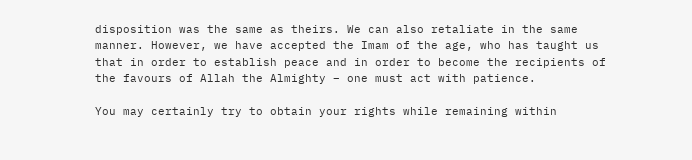disposition was the same as theirs. We can also retaliate in the same manner. However, we have accepted the Imam of the age, who has taught us that in order to establish peace and in order to become the recipients of the favours of Allah the Almighty – one must act with patience.

You may certainly try to obtain your rights while remaining within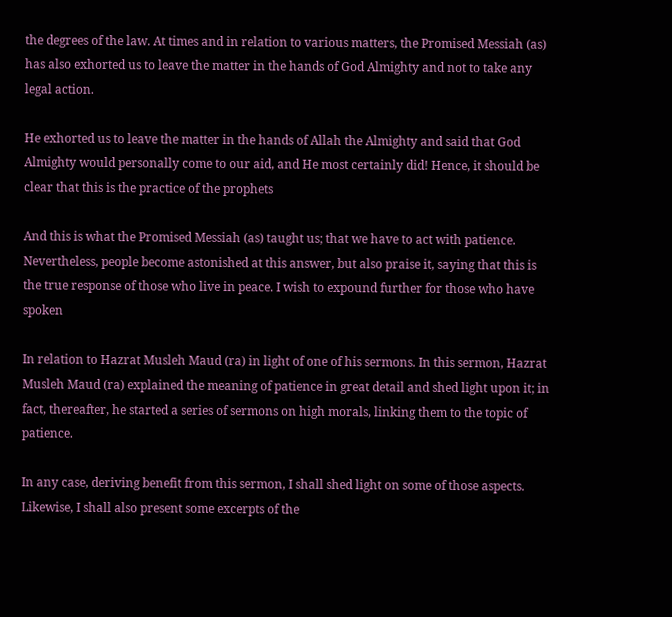the degrees of the law. At times and in relation to various matters, the Promised Messiah (as) has also exhorted us to leave the matter in the hands of God Almighty and not to take any legal action.

He exhorted us to leave the matter in the hands of Allah the Almighty and said that God Almighty would personally come to our aid, and He most certainly did! Hence, it should be clear that this is the practice of the prophets

And this is what the Promised Messiah (as) taught us; that we have to act with patience. Nevertheless, people become astonished at this answer, but also praise it, saying that this is the true response of those who live in peace. I wish to expound further for those who have spoken

In relation to Hazrat Musleh Maud (ra) in light of one of his sermons. In this sermon, Hazrat Musleh Maud (ra) explained the meaning of patience in great detail and shed light upon it; in fact, thereafter, he started a series of sermons on high morals, linking them to the topic of patience.

In any case, deriving benefit from this sermon, I shall shed light on some of those aspects. Likewise, I shall also present some excerpts of the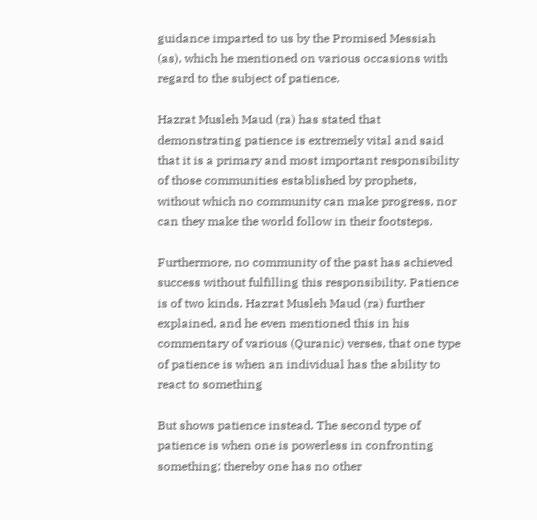guidance imparted to us by the Promised Messiah (as), which he mentioned on various occasions with regard to the subject of patience.

Hazrat Musleh Maud (ra) has stated that demonstrating patience is extremely vital and said that it is a primary and most important responsibility of those communities established by prophets, without which no community can make progress, nor can they make the world follow in their footsteps.

Furthermore, no community of the past has achieved success without fulfilling this responsibility. Patience is of two kinds. Hazrat Musleh Maud (ra) further explained, and he even mentioned this in his commentary of various (Quranic) verses, that one type of patience is when an individual has the ability to react to something

But shows patience instead. The second type of patience is when one is powerless in confronting something; thereby one has no other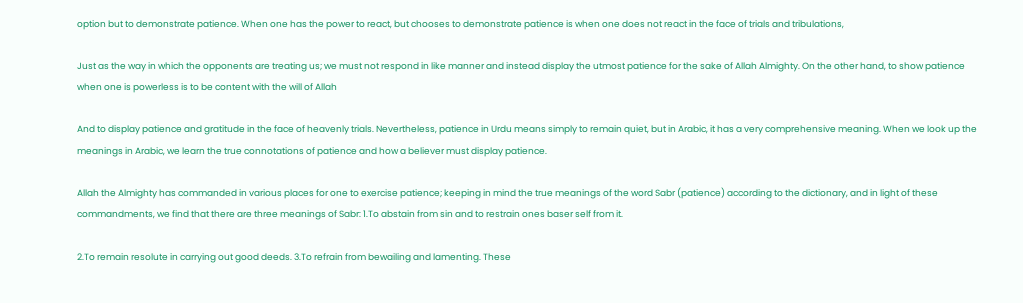option but to demonstrate patience. When one has the power to react, but chooses to demonstrate patience is when one does not react in the face of trials and tribulations,

Just as the way in which the opponents are treating us; we must not respond in like manner and instead display the utmost patience for the sake of Allah Almighty. On the other hand, to show patience when one is powerless is to be content with the will of Allah

And to display patience and gratitude in the face of heavenly trials. Nevertheless, patience in Urdu means simply to remain quiet, but in Arabic, it has a very comprehensive meaning. When we look up the meanings in Arabic, we learn the true connotations of patience and how a believer must display patience.

Allah the Almighty has commanded in various places for one to exercise patience; keeping in mind the true meanings of the word Sabr (patience) according to the dictionary, and in light of these commandments, we find that there are three meanings of Sabr: 1.To abstain from sin and to restrain ones baser self from it.

2.To remain resolute in carrying out good deeds. 3.To refrain from bewailing and lamenting. These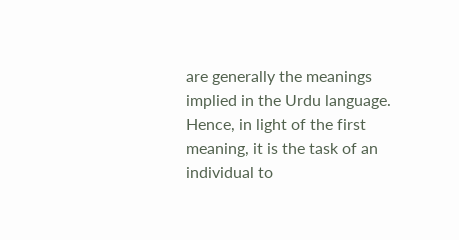are generally the meanings implied in the Urdu language. Hence, in light of the first meaning, it is the task of an individual to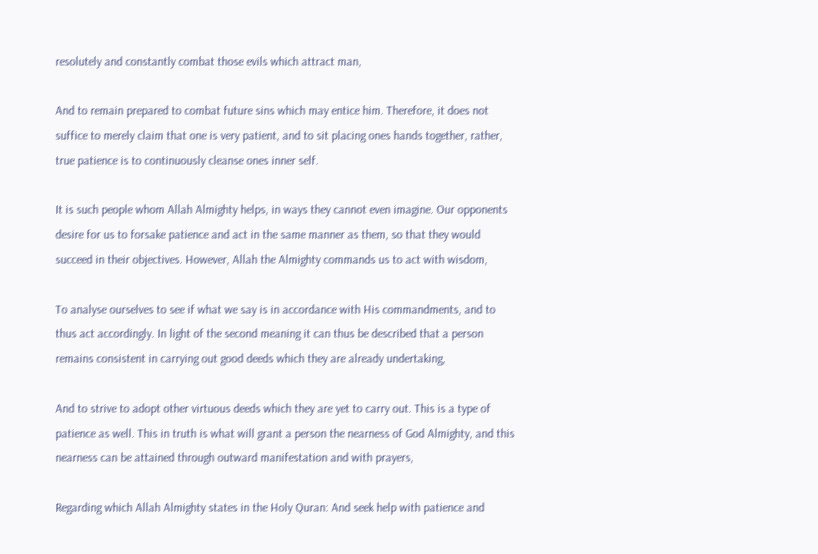resolutely and constantly combat those evils which attract man,

And to remain prepared to combat future sins which may entice him. Therefore, it does not suffice to merely claim that one is very patient, and to sit placing ones hands together, rather, true patience is to continuously cleanse ones inner self.

It is such people whom Allah Almighty helps, in ways they cannot even imagine. Our opponents desire for us to forsake patience and act in the same manner as them, so that they would succeed in their objectives. However, Allah the Almighty commands us to act with wisdom,

To analyse ourselves to see if what we say is in accordance with His commandments, and to thus act accordingly. In light of the second meaning it can thus be described that a person remains consistent in carrying out good deeds which they are already undertaking,

And to strive to adopt other virtuous deeds which they are yet to carry out. This is a type of patience as well. This in truth is what will grant a person the nearness of God Almighty, and this nearness can be attained through outward manifestation and with prayers,

Regarding which Allah Almighty states in the Holy Quran: And seek help with patience and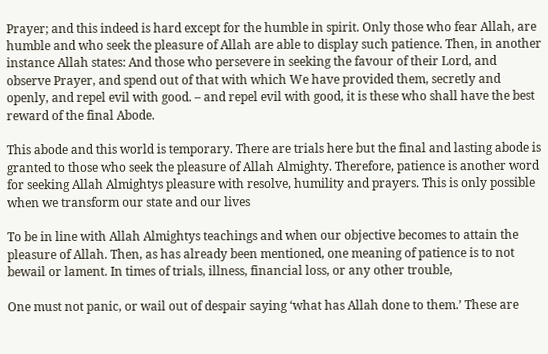Prayer; and this indeed is hard except for the humble in spirit. Only those who fear Allah, are humble and who seek the pleasure of Allah are able to display such patience. Then, in another instance Allah states: And those who persevere in seeking the favour of their Lord, and observe Prayer, and spend out of that with which We have provided them, secretly and openly, and repel evil with good. – and repel evil with good, it is these who shall have the best reward of the final Abode.

This abode and this world is temporary. There are trials here but the final and lasting abode is granted to those who seek the pleasure of Allah Almighty. Therefore, patience is another word for seeking Allah Almightys pleasure with resolve, humility and prayers. This is only possible when we transform our state and our lives

To be in line with Allah Almightys teachings and when our objective becomes to attain the pleasure of Allah. Then, as has already been mentioned, one meaning of patience is to not bewail or lament. In times of trials, illness, financial loss, or any other trouble,

One must not panic, or wail out of despair saying ‘what has Allah done to them.’ These are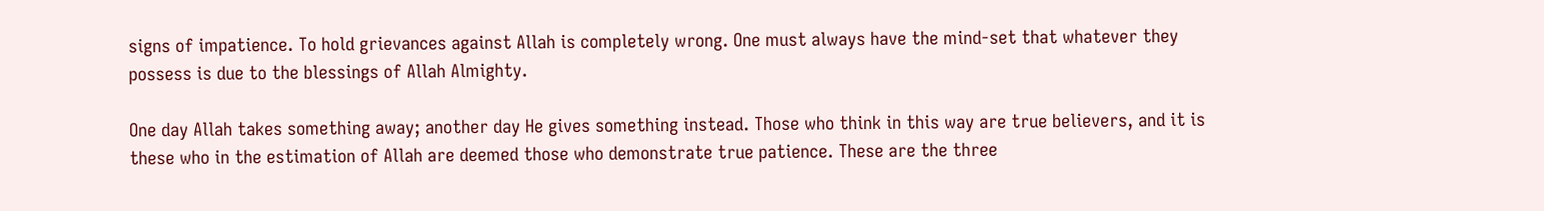signs of impatience. To hold grievances against Allah is completely wrong. One must always have the mind-set that whatever they possess is due to the blessings of Allah Almighty.

One day Allah takes something away; another day He gives something instead. Those who think in this way are true believers, and it is these who in the estimation of Allah are deemed those who demonstrate true patience. These are the three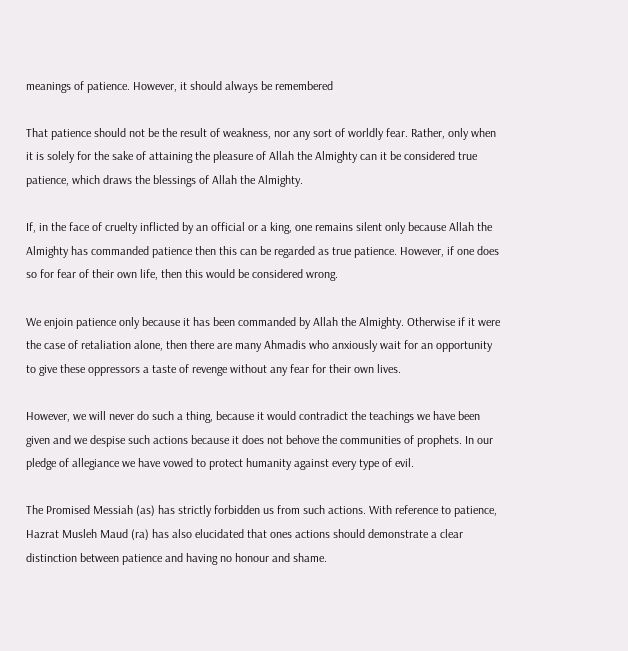meanings of patience. However, it should always be remembered

That patience should not be the result of weakness, nor any sort of worldly fear. Rather, only when it is solely for the sake of attaining the pleasure of Allah the Almighty can it be considered true patience, which draws the blessings of Allah the Almighty.

If, in the face of cruelty inflicted by an official or a king, one remains silent only because Allah the Almighty has commanded patience then this can be regarded as true patience. However, if one does so for fear of their own life, then this would be considered wrong.

We enjoin patience only because it has been commanded by Allah the Almighty. Otherwise if it were the case of retaliation alone, then there are many Ahmadis who anxiously wait for an opportunity to give these oppressors a taste of revenge without any fear for their own lives.

However, we will never do such a thing, because it would contradict the teachings we have been given and we despise such actions because it does not behove the communities of prophets. In our pledge of allegiance we have vowed to protect humanity against every type of evil.

The Promised Messiah (as) has strictly forbidden us from such actions. With reference to patience, Hazrat Musleh Maud (ra) has also elucidated that ones actions should demonstrate a clear distinction between patience and having no honour and shame.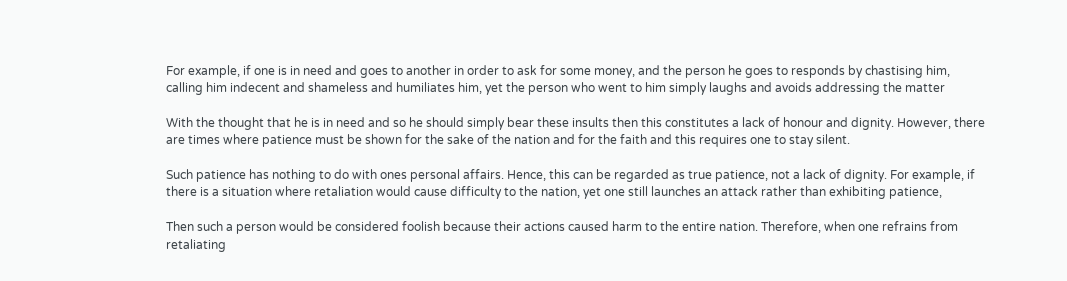For example, if one is in need and goes to another in order to ask for some money, and the person he goes to responds by chastising him, calling him indecent and shameless and humiliates him, yet the person who went to him simply laughs and avoids addressing the matter

With the thought that he is in need and so he should simply bear these insults then this constitutes a lack of honour and dignity. However, there are times where patience must be shown for the sake of the nation and for the faith and this requires one to stay silent.

Such patience has nothing to do with ones personal affairs. Hence, this can be regarded as true patience, not a lack of dignity. For example, if there is a situation where retaliation would cause difficulty to the nation, yet one still launches an attack rather than exhibiting patience,

Then such a person would be considered foolish because their actions caused harm to the entire nation. Therefore, when one refrains from retaliating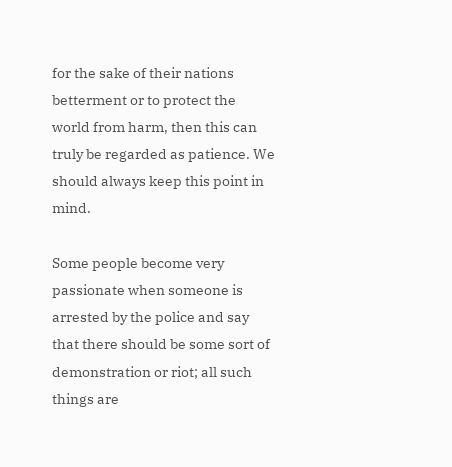for the sake of their nations betterment or to protect the world from harm, then this can truly be regarded as patience. We should always keep this point in mind.

Some people become very passionate when someone is arrested by the police and say that there should be some sort of demonstration or riot; all such things are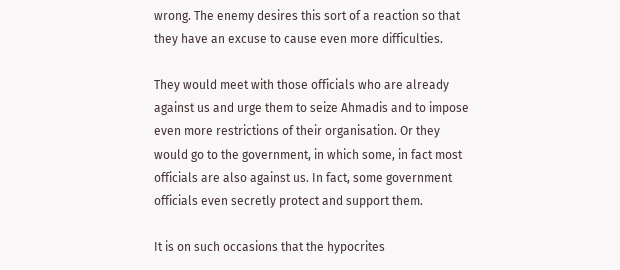wrong. The enemy desires this sort of a reaction so that they have an excuse to cause even more difficulties.

They would meet with those officials who are already against us and urge them to seize Ahmadis and to impose even more restrictions of their organisation. Or they would go to the government, in which some, in fact most officials are also against us. In fact, some government officials even secretly protect and support them.

It is on such occasions that the hypocrites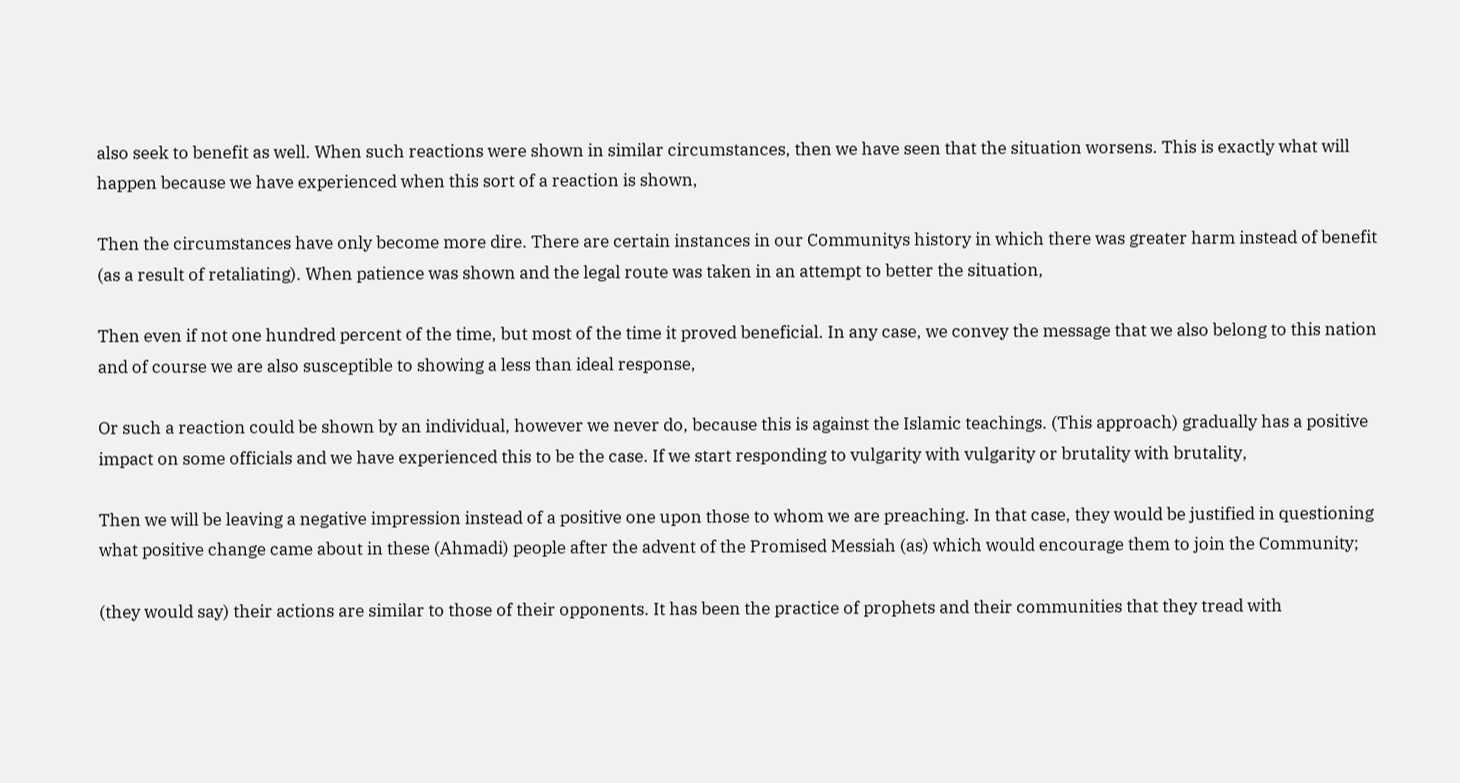also seek to benefit as well. When such reactions were shown in similar circumstances, then we have seen that the situation worsens. This is exactly what will happen because we have experienced when this sort of a reaction is shown,

Then the circumstances have only become more dire. There are certain instances in our Communitys history in which there was greater harm instead of benefit (as a result of retaliating). When patience was shown and the legal route was taken in an attempt to better the situation,

Then even if not one hundred percent of the time, but most of the time it proved beneficial. In any case, we convey the message that we also belong to this nation and of course we are also susceptible to showing a less than ideal response,

Or such a reaction could be shown by an individual, however we never do, because this is against the Islamic teachings. (This approach) gradually has a positive impact on some officials and we have experienced this to be the case. If we start responding to vulgarity with vulgarity or brutality with brutality,

Then we will be leaving a negative impression instead of a positive one upon those to whom we are preaching. In that case, they would be justified in questioning what positive change came about in these (Ahmadi) people after the advent of the Promised Messiah (as) which would encourage them to join the Community;

(they would say) their actions are similar to those of their opponents. It has been the practice of prophets and their communities that they tread with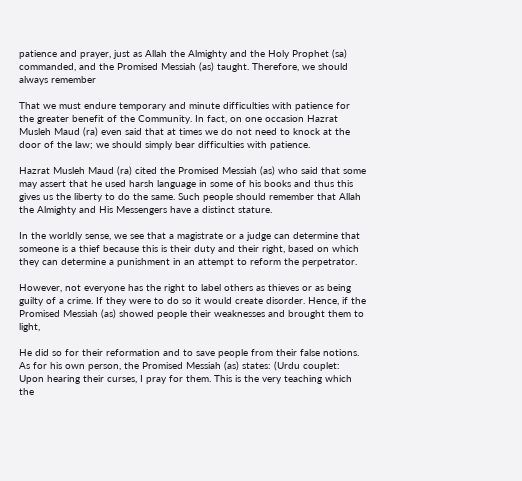patience and prayer, just as Allah the Almighty and the Holy Prophet (sa) commanded, and the Promised Messiah (as) taught. Therefore, we should always remember

That we must endure temporary and minute difficulties with patience for the greater benefit of the Community. In fact, on one occasion Hazrat Musleh Maud (ra) even said that at times we do not need to knock at the door of the law; we should simply bear difficulties with patience.

Hazrat Musleh Maud (ra) cited the Promised Messiah (as) who said that some may assert that he used harsh language in some of his books and thus this gives us the liberty to do the same. Such people should remember that Allah the Almighty and His Messengers have a distinct stature.

In the worldly sense, we see that a magistrate or a judge can determine that someone is a thief because this is their duty and their right, based on which they can determine a punishment in an attempt to reform the perpetrator.

However, not everyone has the right to label others as thieves or as being guilty of a crime. If they were to do so it would create disorder. Hence, if the Promised Messiah (as) showed people their weaknesses and brought them to light,

He did so for their reformation and to save people from their false notions. As for his own person, the Promised Messiah (as) states: (Urdu couplet: Upon hearing their curses, I pray for them. This is the very teaching which the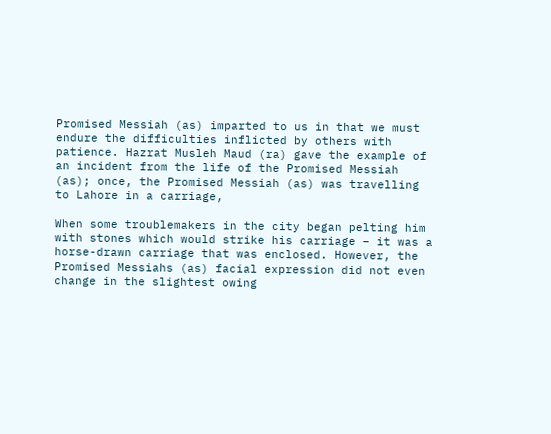Promised Messiah (as) imparted to us in that we must endure the difficulties inflicted by others with patience. Hazrat Musleh Maud (ra) gave the example of an incident from the life of the Promised Messiah (as); once, the Promised Messiah (as) was travelling to Lahore in a carriage,

When some troublemakers in the city began pelting him with stones which would strike his carriage – it was a horse-drawn carriage that was enclosed. However, the Promised Messiahs (as) facial expression did not even change in the slightest owing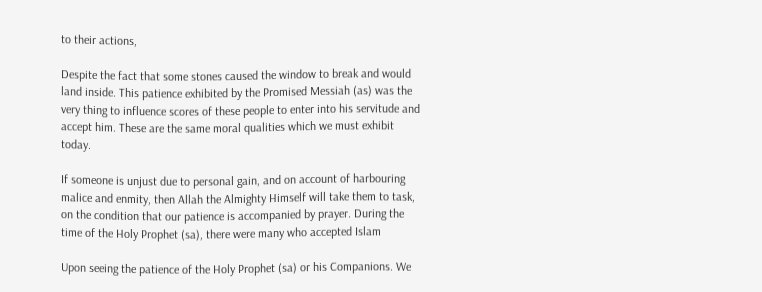to their actions,

Despite the fact that some stones caused the window to break and would land inside. This patience exhibited by the Promised Messiah (as) was the very thing to influence scores of these people to enter into his servitude and accept him. These are the same moral qualities which we must exhibit today.

If someone is unjust due to personal gain, and on account of harbouring malice and enmity, then Allah the Almighty Himself will take them to task, on the condition that our patience is accompanied by prayer. During the time of the Holy Prophet (sa), there were many who accepted Islam

Upon seeing the patience of the Holy Prophet (sa) or his Companions. We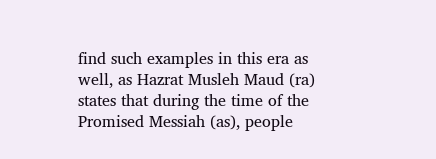find such examples in this era as well, as Hazrat Musleh Maud (ra) states that during the time of the Promised Messiah (as), people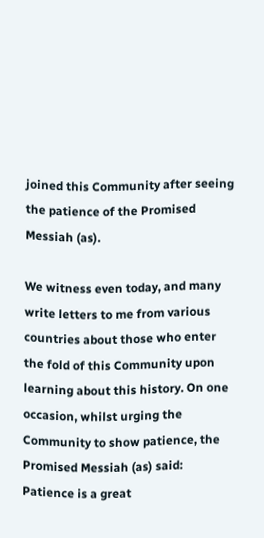joined this Community after seeing the patience of the Promised Messiah (as).

We witness even today, and many write letters to me from various countries about those who enter the fold of this Community upon learning about this history. On one occasion, whilst urging the Community to show patience, the Promised Messiah (as) said: Patience is a great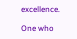excellence.

One who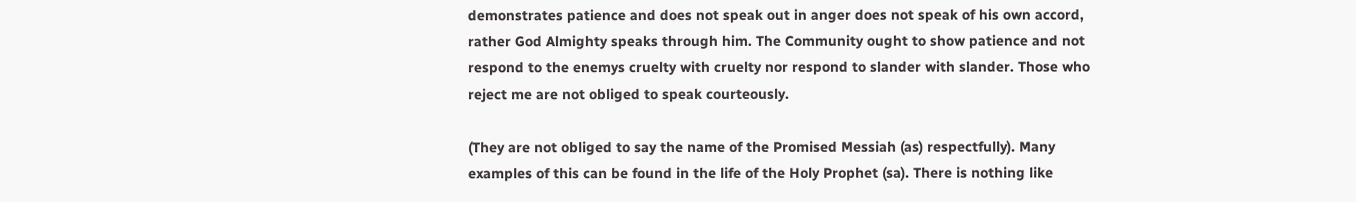demonstrates patience and does not speak out in anger does not speak of his own accord, rather God Almighty speaks through him. The Community ought to show patience and not respond to the enemys cruelty with cruelty nor respond to slander with slander. Those who reject me are not obliged to speak courteously.

(They are not obliged to say the name of the Promised Messiah (as) respectfully). Many examples of this can be found in the life of the Holy Prophet (sa). There is nothing like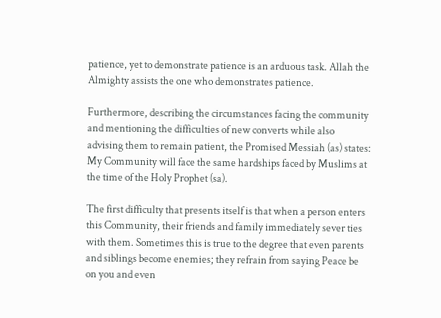patience, yet to demonstrate patience is an arduous task. Allah the Almighty assists the one who demonstrates patience.

Furthermore, describing the circumstances facing the community and mentioning the difficulties of new converts while also advising them to remain patient, the Promised Messiah (as) states: My Community will face the same hardships faced by Muslims at the time of the Holy Prophet (sa).

The first difficulty that presents itself is that when a person enters this Community, their friends and family immediately sever ties with them. Sometimes this is true to the degree that even parents and siblings become enemies; they refrain from saying Peace be on you and even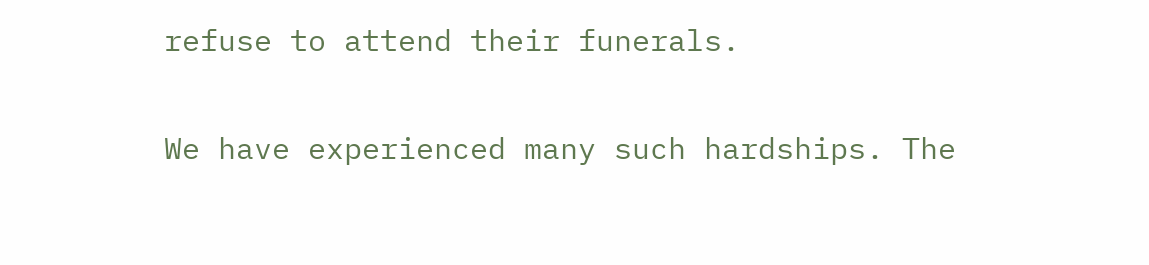refuse to attend their funerals.

We have experienced many such hardships. The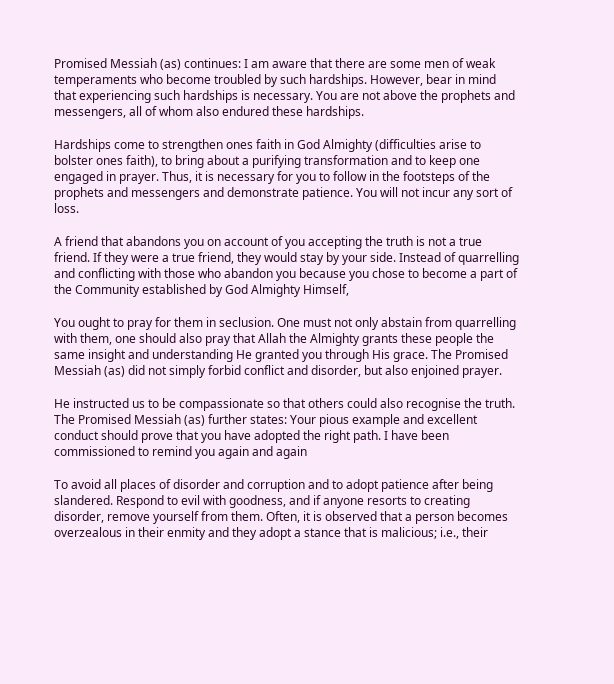Promised Messiah (as) continues: I am aware that there are some men of weak temperaments who become troubled by such hardships. However, bear in mind that experiencing such hardships is necessary. You are not above the prophets and messengers, all of whom also endured these hardships.

Hardships come to strengthen ones faith in God Almighty (difficulties arise to bolster ones faith), to bring about a purifying transformation and to keep one engaged in prayer. Thus, it is necessary for you to follow in the footsteps of the prophets and messengers and demonstrate patience. You will not incur any sort of loss.

A friend that abandons you on account of you accepting the truth is not a true friend. If they were a true friend, they would stay by your side. Instead of quarrelling and conflicting with those who abandon you because you chose to become a part of the Community established by God Almighty Himself,

You ought to pray for them in seclusion. One must not only abstain from quarrelling with them, one should also pray that Allah the Almighty grants these people the same insight and understanding He granted you through His grace. The Promised Messiah (as) did not simply forbid conflict and disorder, but also enjoined prayer.

He instructed us to be compassionate so that others could also recognise the truth. The Promised Messiah (as) further states: Your pious example and excellent conduct should prove that you have adopted the right path. I have been commissioned to remind you again and again

To avoid all places of disorder and corruption and to adopt patience after being slandered. Respond to evil with goodness, and if anyone resorts to creating disorder, remove yourself from them. Often, it is observed that a person becomes overzealous in their enmity and they adopt a stance that is malicious; i.e., their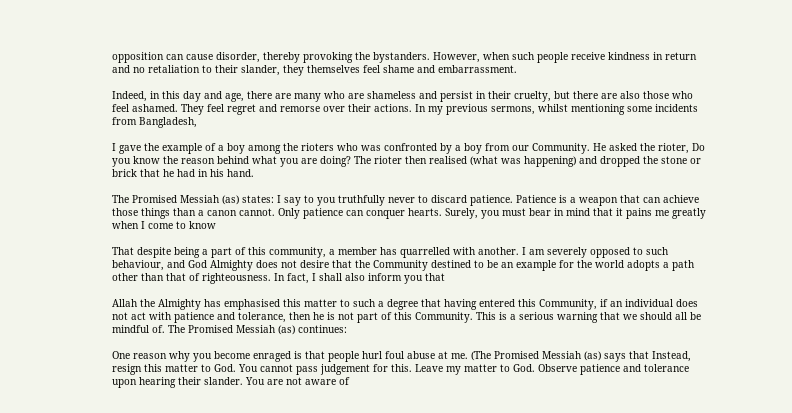opposition can cause disorder, thereby provoking the bystanders. However, when such people receive kindness in return and no retaliation to their slander, they themselves feel shame and embarrassment.

Indeed, in this day and age, there are many who are shameless and persist in their cruelty, but there are also those who feel ashamed. They feel regret and remorse over their actions. In my previous sermons, whilst mentioning some incidents from Bangladesh,

I gave the example of a boy among the rioters who was confronted by a boy from our Community. He asked the rioter, Do you know the reason behind what you are doing? The rioter then realised (what was happening) and dropped the stone or brick that he had in his hand.

The Promised Messiah (as) states: I say to you truthfully never to discard patience. Patience is a weapon that can achieve those things than a canon cannot. Only patience can conquer hearts. Surely, you must bear in mind that it pains me greatly when I come to know

That despite being a part of this community, a member has quarrelled with another. I am severely opposed to such behaviour, and God Almighty does not desire that the Community destined to be an example for the world adopts a path other than that of righteousness. In fact, I shall also inform you that

Allah the Almighty has emphasised this matter to such a degree that having entered this Community, if an individual does not act with patience and tolerance, then he is not part of this Community. This is a serious warning that we should all be mindful of. The Promised Messiah (as) continues:

One reason why you become enraged is that people hurl foul abuse at me. (The Promised Messiah (as) says that Instead, resign this matter to God. You cannot pass judgement for this. Leave my matter to God. Observe patience and tolerance upon hearing their slander. You are not aware of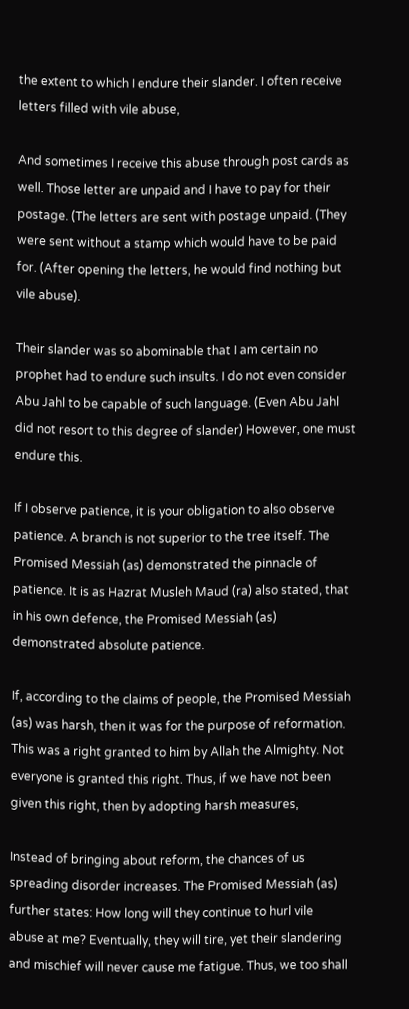the extent to which I endure their slander. I often receive letters filled with vile abuse,

And sometimes I receive this abuse through post cards as well. Those letter are unpaid and I have to pay for their postage. (The letters are sent with postage unpaid. (They were sent without a stamp which would have to be paid for. (After opening the letters, he would find nothing but vile abuse).

Their slander was so abominable that I am certain no prophet had to endure such insults. I do not even consider Abu Jahl to be capable of such language. (Even Abu Jahl did not resort to this degree of slander) However, one must endure this.

If I observe patience, it is your obligation to also observe patience. A branch is not superior to the tree itself. The Promised Messiah (as) demonstrated the pinnacle of patience. It is as Hazrat Musleh Maud (ra) also stated, that in his own defence, the Promised Messiah (as) demonstrated absolute patience.

If, according to the claims of people, the Promised Messiah (as) was harsh, then it was for the purpose of reformation. This was a right granted to him by Allah the Almighty. Not everyone is granted this right. Thus, if we have not been given this right, then by adopting harsh measures,

Instead of bringing about reform, the chances of us spreading disorder increases. The Promised Messiah (as) further states: How long will they continue to hurl vile abuse at me? Eventually, they will tire, yet their slandering and mischief will never cause me fatigue. Thus, we too shall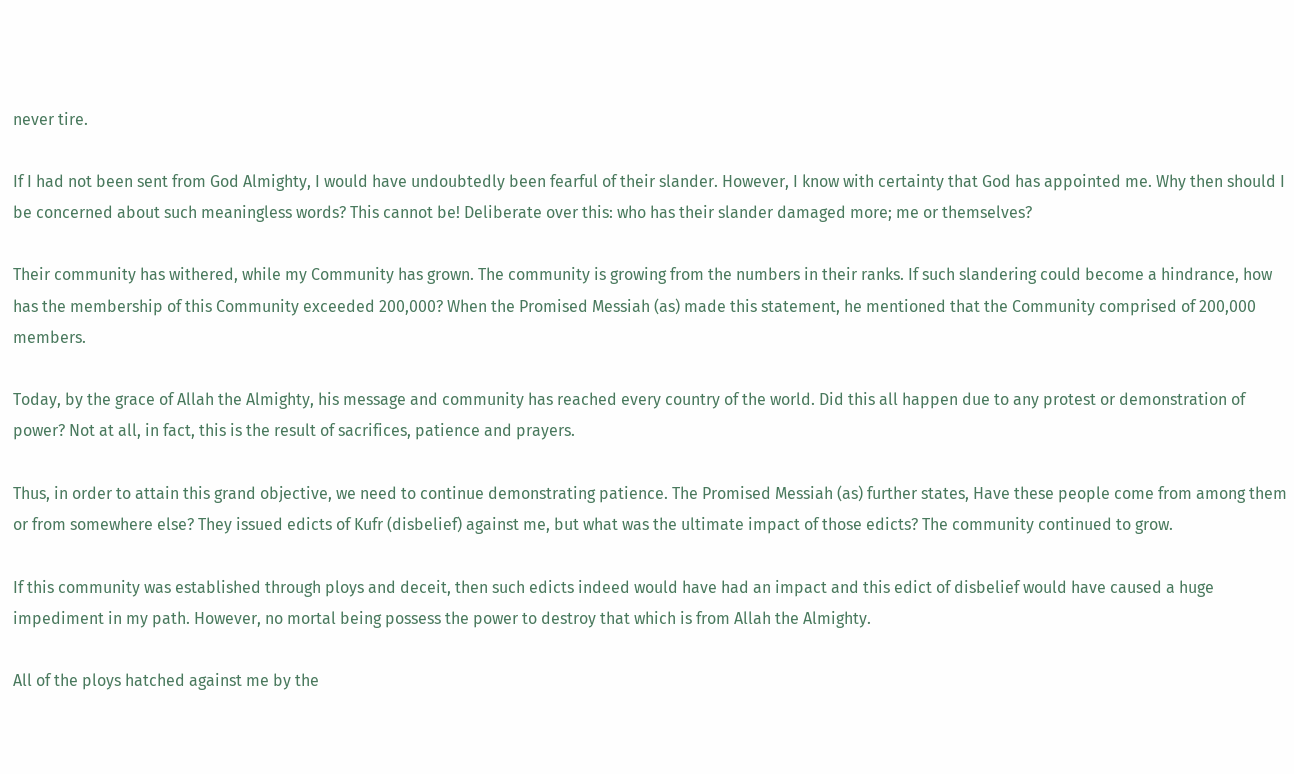never tire.

If I had not been sent from God Almighty, I would have undoubtedly been fearful of their slander. However, I know with certainty that God has appointed me. Why then should I be concerned about such meaningless words? This cannot be! Deliberate over this: who has their slander damaged more; me or themselves?

Their community has withered, while my Community has grown. The community is growing from the numbers in their ranks. If such slandering could become a hindrance, how has the membership of this Community exceeded 200,000? When the Promised Messiah (as) made this statement, he mentioned that the Community comprised of 200,000 members.

Today, by the grace of Allah the Almighty, his message and community has reached every country of the world. Did this all happen due to any protest or demonstration of power? Not at all, in fact, this is the result of sacrifices, patience and prayers.

Thus, in order to attain this grand objective, we need to continue demonstrating patience. The Promised Messiah (as) further states, Have these people come from among them or from somewhere else? They issued edicts of Kufr (disbelief) against me, but what was the ultimate impact of those edicts? The community continued to grow.

If this community was established through ploys and deceit, then such edicts indeed would have had an impact and this edict of disbelief would have caused a huge impediment in my path. However, no mortal being possess the power to destroy that which is from Allah the Almighty.

All of the ploys hatched against me by the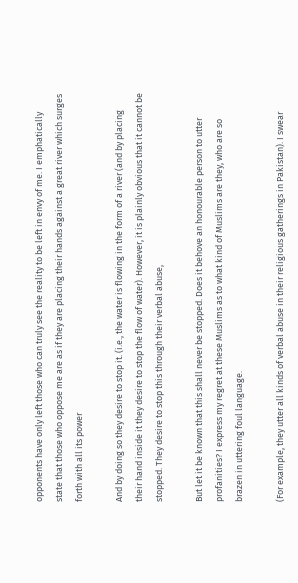opponents have only left those who can truly see the reality to be left in envy of me. I emphatically state that those who oppose me are as if they are placing their hands against a great river which surges forth with all its power

And by doing so they desire to stop it. (i.e., the water is flowing in the form of a river (and by placing their hand inside it they desire to stop the flow of water). However, it is plainly obvious that it cannot be stopped. They desire to stop this through their verbal abuse,

But let it be known that this shall never be stopped. Does it behove an honourable person to utter profanities? I express my regret at these Muslims as to what kind of Muslims are they, who are so brazen in uttering foul language.

(For example, they utter all kinds of verbal abuse in their religious gatherings in Pakistan). I swear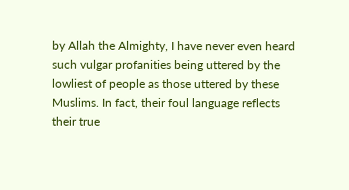by Allah the Almighty, I have never even heard such vulgar profanities being uttered by the lowliest of people as those uttered by these Muslims. In fact, their foul language reflects their true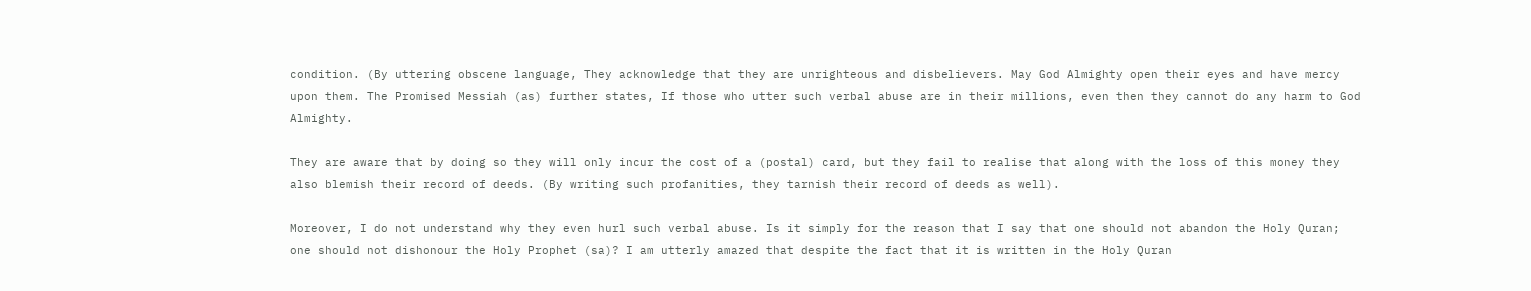condition. (By uttering obscene language, They acknowledge that they are unrighteous and disbelievers. May God Almighty open their eyes and have mercy upon them. The Promised Messiah (as) further states, If those who utter such verbal abuse are in their millions, even then they cannot do any harm to God Almighty.

They are aware that by doing so they will only incur the cost of a (postal) card, but they fail to realise that along with the loss of this money they also blemish their record of deeds. (By writing such profanities, they tarnish their record of deeds as well).

Moreover, I do not understand why they even hurl such verbal abuse. Is it simply for the reason that I say that one should not abandon the Holy Quran; one should not dishonour the Holy Prophet (sa)? I am utterly amazed that despite the fact that it is written in the Holy Quran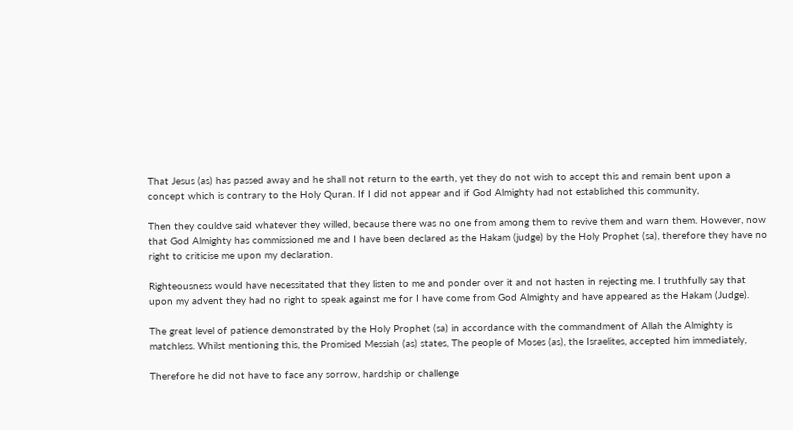That Jesus (as) has passed away and he shall not return to the earth, yet they do not wish to accept this and remain bent upon a concept which is contrary to the Holy Quran. If I did not appear and if God Almighty had not established this community,

Then they couldve said whatever they willed, because there was no one from among them to revive them and warn them. However, now that God Almighty has commissioned me and I have been declared as the Hakam (judge) by the Holy Prophet (sa), therefore they have no right to criticise me upon my declaration.

Righteousness would have necessitated that they listen to me and ponder over it and not hasten in rejecting me. I truthfully say that upon my advent they had no right to speak against me for I have come from God Almighty and have appeared as the Hakam (Judge).

The great level of patience demonstrated by the Holy Prophet (sa) in accordance with the commandment of Allah the Almighty is matchless. Whilst mentioning this, the Promised Messiah (as) states, The people of Moses (as), the Israelites, accepted him immediately,

Therefore he did not have to face any sorrow, hardship or challenge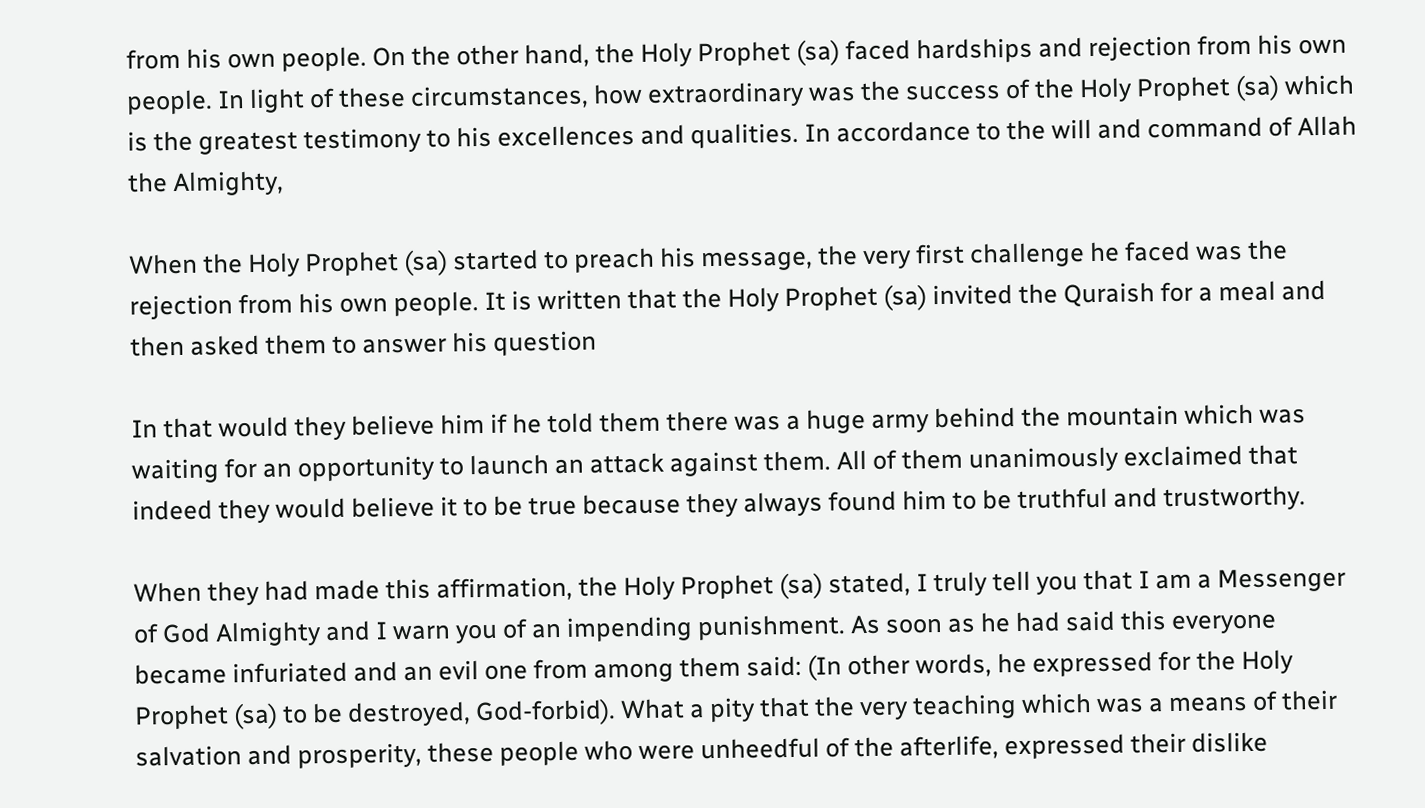from his own people. On the other hand, the Holy Prophet (sa) faced hardships and rejection from his own people. In light of these circumstances, how extraordinary was the success of the Holy Prophet (sa) which is the greatest testimony to his excellences and qualities. In accordance to the will and command of Allah the Almighty,

When the Holy Prophet (sa) started to preach his message, the very first challenge he faced was the rejection from his own people. It is written that the Holy Prophet (sa) invited the Quraish for a meal and then asked them to answer his question

In that would they believe him if he told them there was a huge army behind the mountain which was waiting for an opportunity to launch an attack against them. All of them unanimously exclaimed that indeed they would believe it to be true because they always found him to be truthful and trustworthy.

When they had made this affirmation, the Holy Prophet (sa) stated, I truly tell you that I am a Messenger of God Almighty and I warn you of an impending punishment. As soon as he had said this everyone became infuriated and an evil one from among them said: (In other words, he expressed for the Holy Prophet (sa) to be destroyed, God-forbid). What a pity that the very teaching which was a means of their salvation and prosperity, these people who were unheedful of the afterlife, expressed their dislike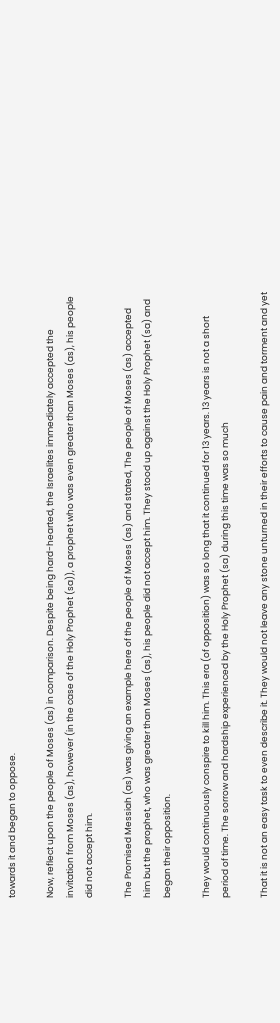towards it and began to oppose.

Now, reflect upon the people of Moses (as) in comparison. Despite being hard-hearted, the Israelites immediately accepted the invitation from Moses (as), however (in the case of the Holy Prophet (sa)), a prophet who was even greater than Moses (as), his people did not accept him.

The Promised Messiah (as) was giving an example here of the people of Moses (as) and stated, The people of Moses (as) accepted him but the prophet, who was greater than Moses (as), his people did not accept him. They stood up against the Holy Prophet (sa) and began their opposition.

They would continuously conspire to kill him. This era (of opposition) was so long that it continued for 13 years. 13 years is not a short period of time. The sorrow and hardship experienced by the Holy Prophet (sa) during this time was so much

That it is not an easy task to even describe it. They would not leave any stone unturned in their efforts to cause pain and torment and yet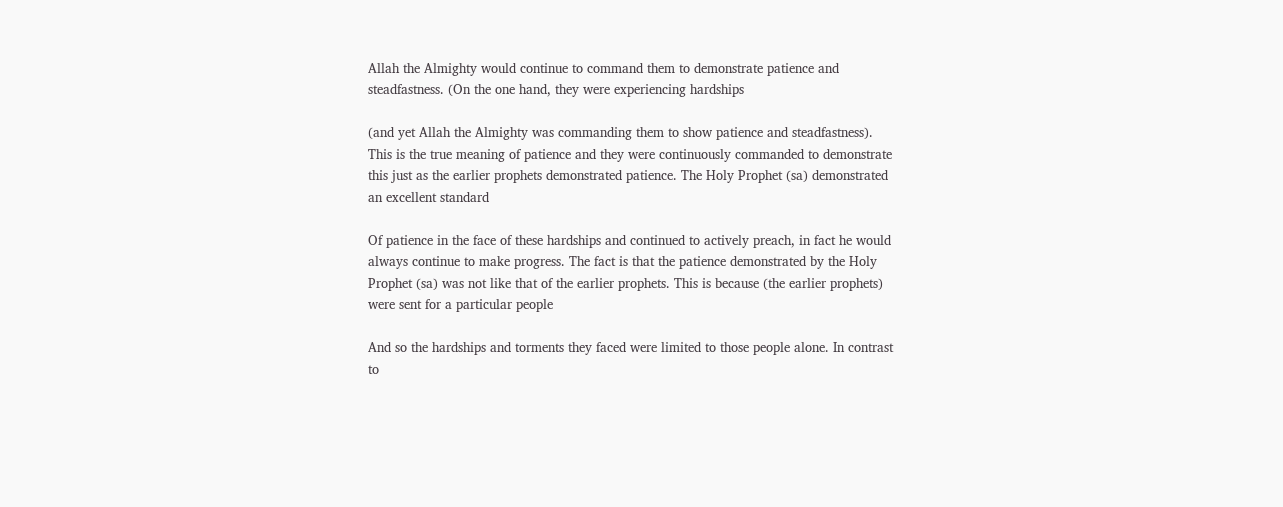Allah the Almighty would continue to command them to demonstrate patience and steadfastness. (On the one hand, they were experiencing hardships

(and yet Allah the Almighty was commanding them to show patience and steadfastness). This is the true meaning of patience and they were continuously commanded to demonstrate this just as the earlier prophets demonstrated patience. The Holy Prophet (sa) demonstrated an excellent standard

Of patience in the face of these hardships and continued to actively preach, in fact he would always continue to make progress. The fact is that the patience demonstrated by the Holy Prophet (sa) was not like that of the earlier prophets. This is because (the earlier prophets) were sent for a particular people

And so the hardships and torments they faced were limited to those people alone. In contrast to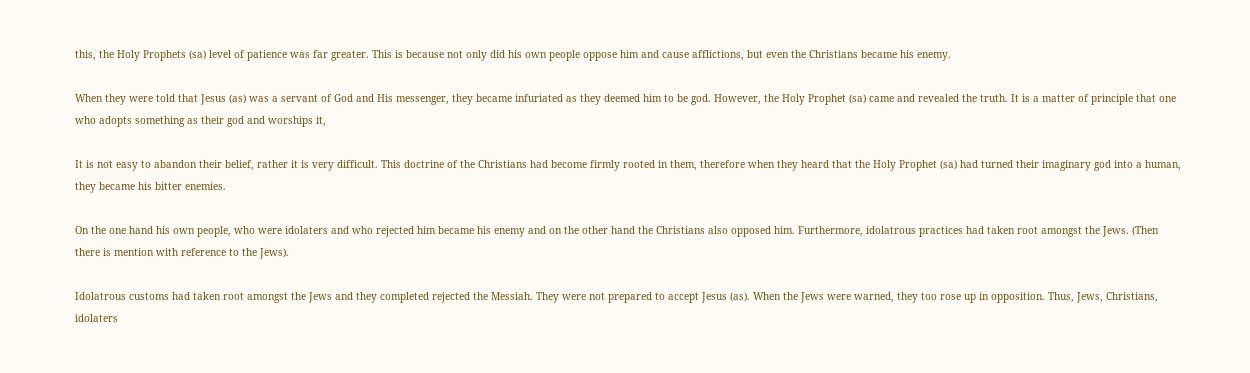this, the Holy Prophets (sa) level of patience was far greater. This is because not only did his own people oppose him and cause afflictions, but even the Christians became his enemy.

When they were told that Jesus (as) was a servant of God and His messenger, they became infuriated as they deemed him to be god. However, the Holy Prophet (sa) came and revealed the truth. It is a matter of principle that one who adopts something as their god and worships it,

It is not easy to abandon their belief, rather it is very difficult. This doctrine of the Christians had become firmly rooted in them, therefore when they heard that the Holy Prophet (sa) had turned their imaginary god into a human, they became his bitter enemies.

On the one hand his own people, who were idolaters and who rejected him became his enemy and on the other hand the Christians also opposed him. Furthermore, idolatrous practices had taken root amongst the Jews. (Then there is mention with reference to the Jews).

Idolatrous customs had taken root amongst the Jews and they completed rejected the Messiah. They were not prepared to accept Jesus (as). When the Jews were warned, they too rose up in opposition. Thus, Jews, Christians, idolaters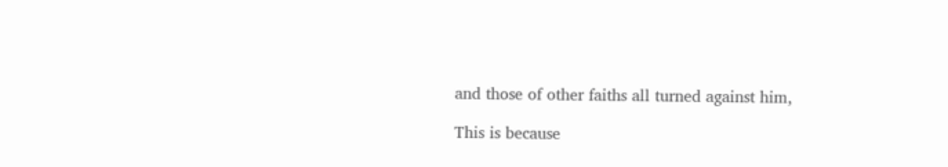and those of other faiths all turned against him,

This is because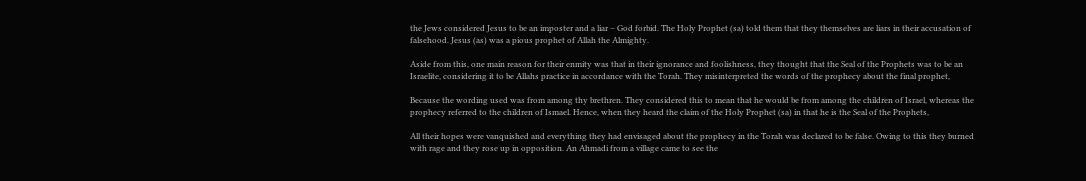the Jews considered Jesus to be an imposter and a liar – God forbid. The Holy Prophet (sa) told them that they themselves are liars in their accusation of falsehood. Jesus (as) was a pious prophet of Allah the Almighty.

Aside from this, one main reason for their enmity was that in their ignorance and foolishness, they thought that the Seal of the Prophets was to be an Israelite, considering it to be Allahs practice in accordance with the Torah. They misinterpreted the words of the prophecy about the final prophet,

Because the wording used was from among thy brethren. They considered this to mean that he would be from among the children of Israel, whereas the prophecy referred to the children of Ismael. Hence, when they heard the claim of the Holy Prophet (sa) in that he is the Seal of the Prophets,

All their hopes were vanquished and everything they had envisaged about the prophecy in the Torah was declared to be false. Owing to this they burned with rage and they rose up in opposition. An Ahmadi from a village came to see the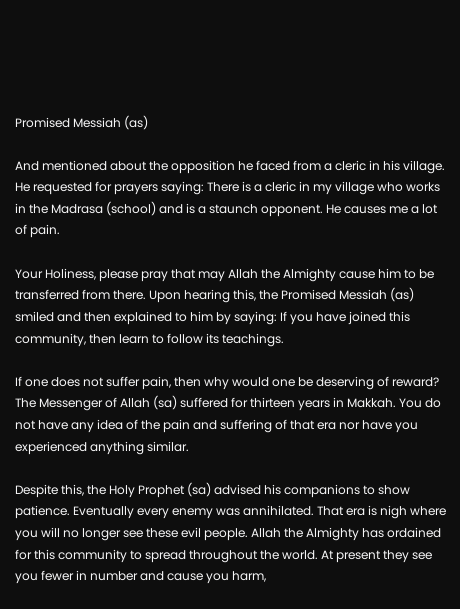Promised Messiah (as)

And mentioned about the opposition he faced from a cleric in his village. He requested for prayers saying: There is a cleric in my village who works in the Madrasa (school) and is a staunch opponent. He causes me a lot of pain.

Your Holiness, please pray that may Allah the Almighty cause him to be transferred from there. Upon hearing this, the Promised Messiah (as) smiled and then explained to him by saying: If you have joined this community, then learn to follow its teachings.

If one does not suffer pain, then why would one be deserving of reward? The Messenger of Allah (sa) suffered for thirteen years in Makkah. You do not have any idea of the pain and suffering of that era nor have you experienced anything similar.

Despite this, the Holy Prophet (sa) advised his companions to show patience. Eventually every enemy was annihilated. That era is nigh where you will no longer see these evil people. Allah the Almighty has ordained for this community to spread throughout the world. At present they see you fewer in number and cause you harm,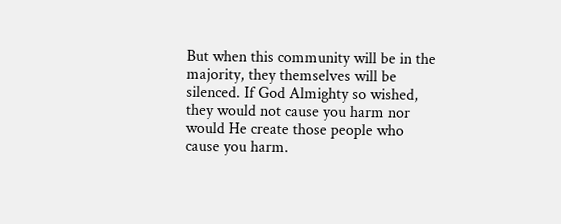But when this community will be in the majority, they themselves will be silenced. If God Almighty so wished, they would not cause you harm nor would He create those people who cause you harm.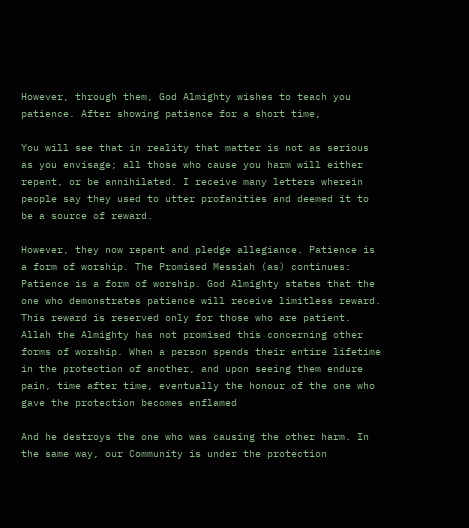However, through them, God Almighty wishes to teach you patience. After showing patience for a short time,

You will see that in reality that matter is not as serious as you envisage; all those who cause you harm will either repent, or be annihilated. I receive many letters wherein people say they used to utter profanities and deemed it to be a source of reward.

However, they now repent and pledge allegiance. Patience is a form of worship. The Promised Messiah (as) continues: Patience is a form of worship. God Almighty states that the one who demonstrates patience will receive limitless reward. This reward is reserved only for those who are patient. Allah the Almighty has not promised this concerning other forms of worship. When a person spends their entire lifetime in the protection of another, and upon seeing them endure pain, time after time, eventually the honour of the one who gave the protection becomes enflamed

And he destroys the one who was causing the other harm. In the same way, our Community is under the protection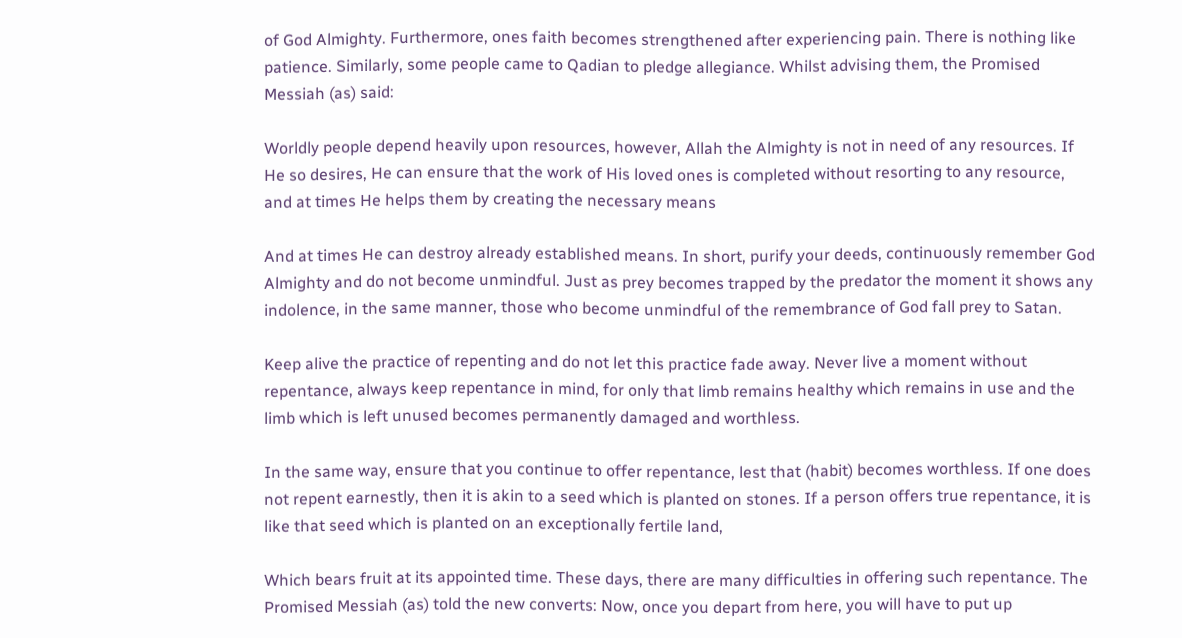of God Almighty. Furthermore, ones faith becomes strengthened after experiencing pain. There is nothing like patience. Similarly, some people came to Qadian to pledge allegiance. Whilst advising them, the Promised Messiah (as) said:

Worldly people depend heavily upon resources, however, Allah the Almighty is not in need of any resources. If He so desires, He can ensure that the work of His loved ones is completed without resorting to any resource, and at times He helps them by creating the necessary means

And at times He can destroy already established means. In short, purify your deeds, continuously remember God Almighty and do not become unmindful. Just as prey becomes trapped by the predator the moment it shows any indolence, in the same manner, those who become unmindful of the remembrance of God fall prey to Satan.

Keep alive the practice of repenting and do not let this practice fade away. Never live a moment without repentance, always keep repentance in mind, for only that limb remains healthy which remains in use and the limb which is left unused becomes permanently damaged and worthless.

In the same way, ensure that you continue to offer repentance, lest that (habit) becomes worthless. If one does not repent earnestly, then it is akin to a seed which is planted on stones. If a person offers true repentance, it is like that seed which is planted on an exceptionally fertile land,

Which bears fruit at its appointed time. These days, there are many difficulties in offering such repentance. The Promised Messiah (as) told the new converts: Now, once you depart from here, you will have to put up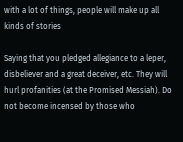with a lot of things, people will make up all kinds of stories

Saying that you pledged allegiance to a leper, disbeliever and a great deceiver, etc. They will hurl profanities (at the Promised Messiah). Do not become incensed by those who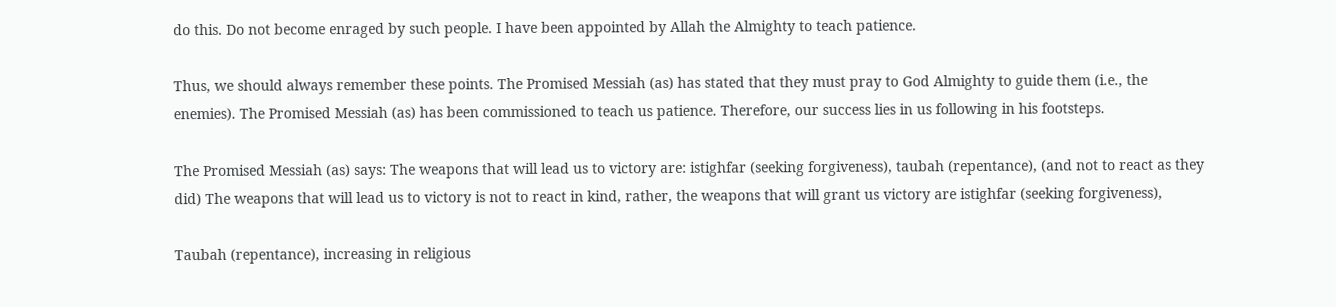do this. Do not become enraged by such people. I have been appointed by Allah the Almighty to teach patience.

Thus, we should always remember these points. The Promised Messiah (as) has stated that they must pray to God Almighty to guide them (i.e., the enemies). The Promised Messiah (as) has been commissioned to teach us patience. Therefore, our success lies in us following in his footsteps.

The Promised Messiah (as) says: The weapons that will lead us to victory are: istighfar (seeking forgiveness), taubah (repentance), (and not to react as they did) The weapons that will lead us to victory is not to react in kind, rather, the weapons that will grant us victory are istighfar (seeking forgiveness),

Taubah (repentance), increasing in religious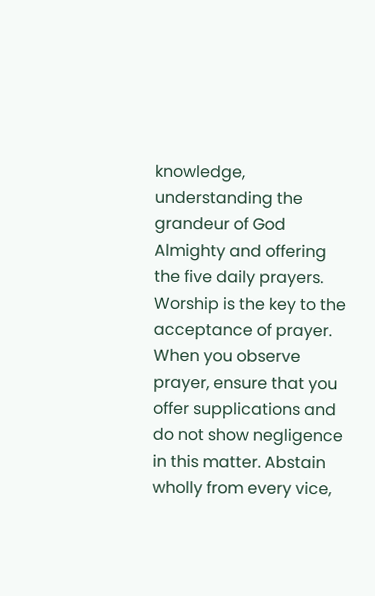knowledge, understanding the grandeur of God Almighty and offering the five daily prayers. Worship is the key to the acceptance of prayer. When you observe prayer, ensure that you offer supplications and do not show negligence in this matter. Abstain wholly from every vice,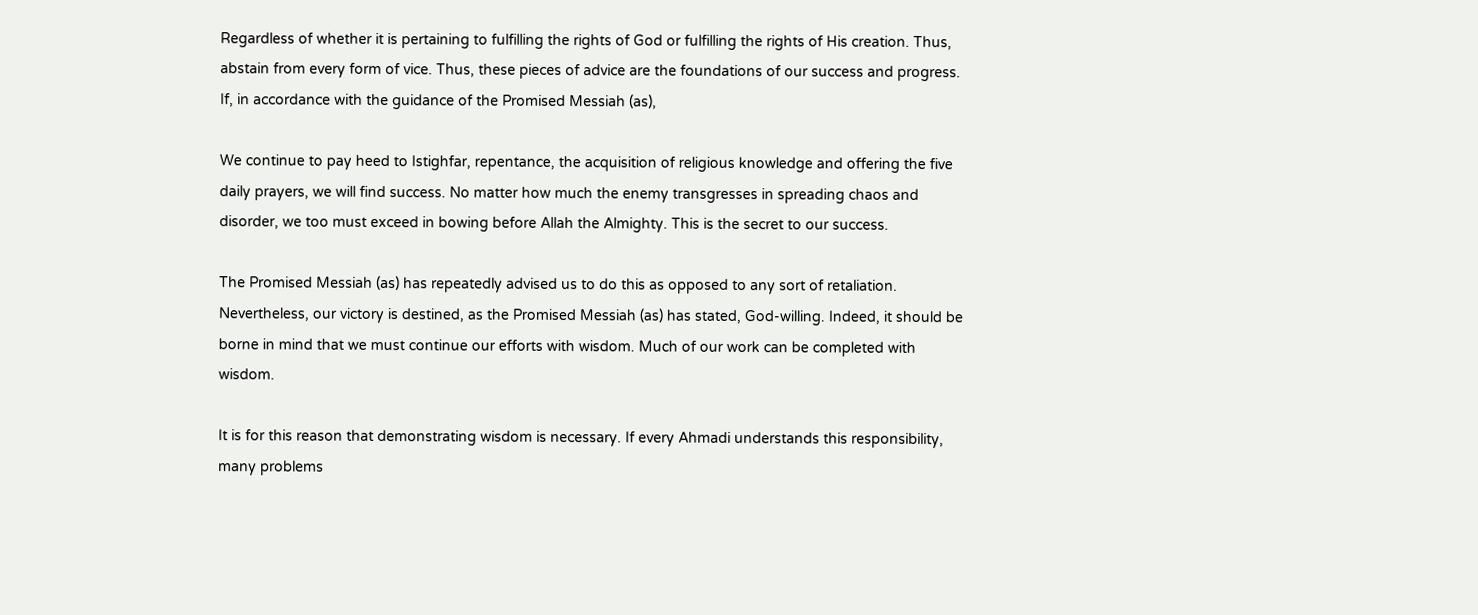Regardless of whether it is pertaining to fulfilling the rights of God or fulfilling the rights of His creation. Thus, abstain from every form of vice. Thus, these pieces of advice are the foundations of our success and progress. If, in accordance with the guidance of the Promised Messiah (as),

We continue to pay heed to Istighfar, repentance, the acquisition of religious knowledge and offering the five daily prayers, we will find success. No matter how much the enemy transgresses in spreading chaos and disorder, we too must exceed in bowing before Allah the Almighty. This is the secret to our success.

The Promised Messiah (as) has repeatedly advised us to do this as opposed to any sort of retaliation. Nevertheless, our victory is destined, as the Promised Messiah (as) has stated, God-willing. Indeed, it should be borne in mind that we must continue our efforts with wisdom. Much of our work can be completed with wisdom.

It is for this reason that demonstrating wisdom is necessary. If every Ahmadi understands this responsibility, many problems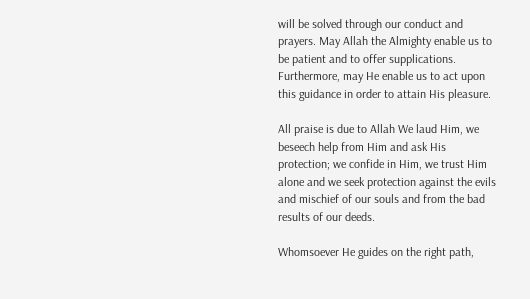will be solved through our conduct and prayers. May Allah the Almighty enable us to be patient and to offer supplications. Furthermore, may He enable us to act upon this guidance in order to attain His pleasure.

All praise is due to Allah We laud Him, we beseech help from Him and ask His protection; we confide in Him, we trust Him alone and we seek protection against the evils and mischief of our souls and from the bad results of our deeds.

Whomsoever He guides on the right path,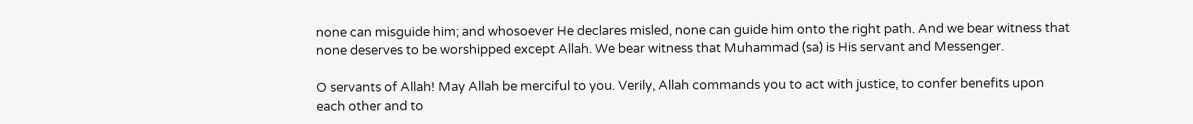none can misguide him; and whosoever He declares misled, none can guide him onto the right path. And we bear witness that none deserves to be worshipped except Allah. We bear witness that Muhammad (sa) is His servant and Messenger.

O servants of Allah! May Allah be merciful to you. Verily, Allah commands you to act with justice, to confer benefits upon each other and to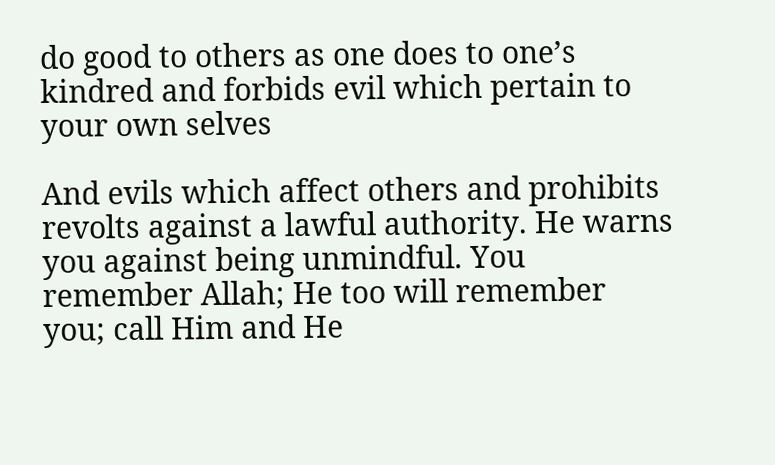do good to others as one does to one’s kindred and forbids evil which pertain to your own selves

And evils which affect others and prohibits revolts against a lawful authority. He warns you against being unmindful. You remember Allah; He too will remember you; call Him and He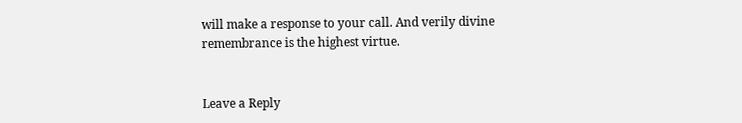will make a response to your call. And verily divine remembrance is the highest virtue.


Leave a Reply